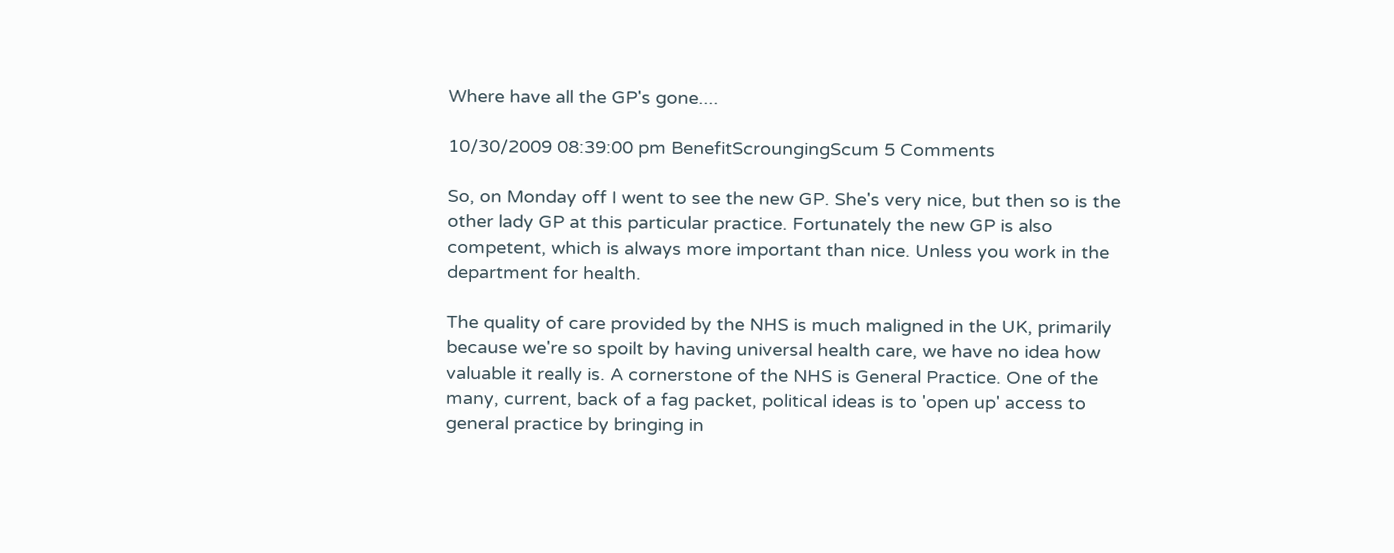Where have all the GP's gone....

10/30/2009 08:39:00 pm BenefitScroungingScum 5 Comments

So, on Monday off I went to see the new GP. She's very nice, but then so is the other lady GP at this particular practice. Fortunately the new GP is also competent, which is always more important than nice. Unless you work in the department for health.

The quality of care provided by the NHS is much maligned in the UK, primarily because we're so spoilt by having universal health care, we have no idea how valuable it really is. A cornerstone of the NHS is General Practice. One of the many, current, back of a fag packet, political ideas is to 'open up' access to general practice by bringing in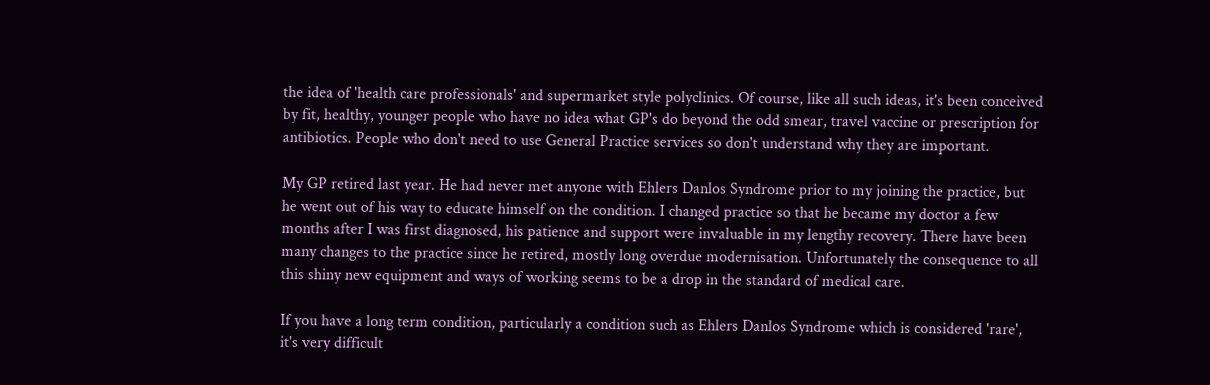the idea of 'health care professionals' and supermarket style polyclinics. Of course, like all such ideas, it's been conceived by fit, healthy, younger people who have no idea what GP's do beyond the odd smear, travel vaccine or prescription for antibiotics. People who don't need to use General Practice services so don't understand why they are important.

My GP retired last year. He had never met anyone with Ehlers Danlos Syndrome prior to my joining the practice, but he went out of his way to educate himself on the condition. I changed practice so that he became my doctor a few months after I was first diagnosed, his patience and support were invaluable in my lengthy recovery. There have been many changes to the practice since he retired, mostly long overdue modernisation. Unfortunately the consequence to all this shiny new equipment and ways of working seems to be a drop in the standard of medical care.

If you have a long term condition, particularly a condition such as Ehlers Danlos Syndrome which is considered 'rare', it's very difficult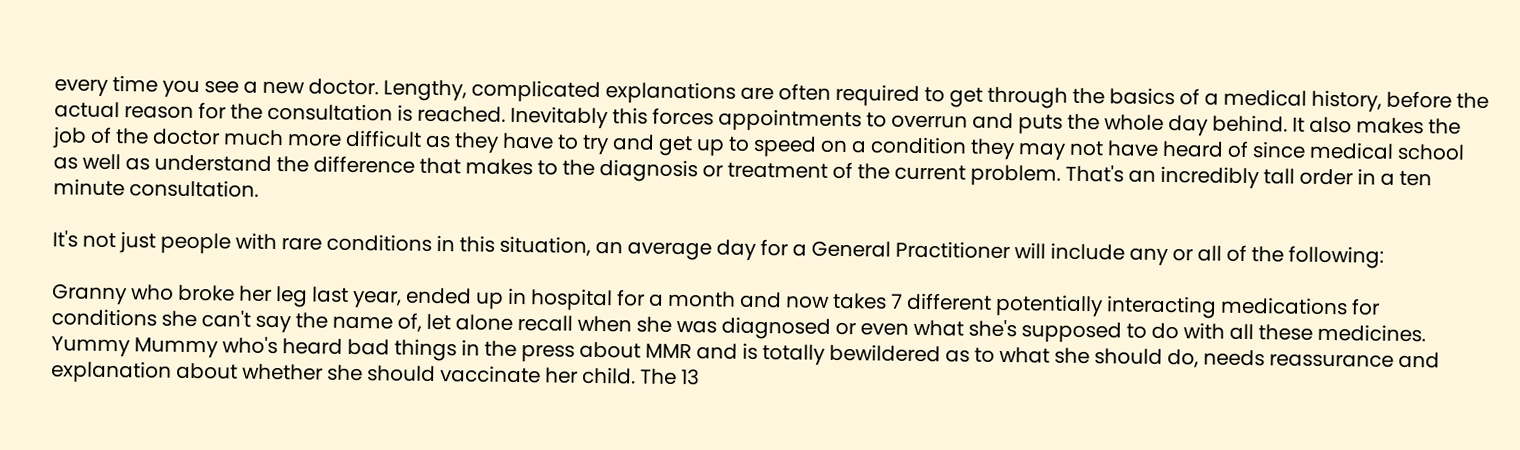every time you see a new doctor. Lengthy, complicated explanations are often required to get through the basics of a medical history, before the actual reason for the consultation is reached. Inevitably this forces appointments to overrun and puts the whole day behind. It also makes the job of the doctor much more difficult as they have to try and get up to speed on a condition they may not have heard of since medical school as well as understand the difference that makes to the diagnosis or treatment of the current problem. That's an incredibly tall order in a ten minute consultation.

It's not just people with rare conditions in this situation, an average day for a General Practitioner will include any or all of the following:

Granny who broke her leg last year, ended up in hospital for a month and now takes 7 different potentially interacting medications for conditions she can't say the name of, let alone recall when she was diagnosed or even what she's supposed to do with all these medicines. Yummy Mummy who's heard bad things in the press about MMR and is totally bewildered as to what she should do, needs reassurance and explanation about whether she should vaccinate her child. The 13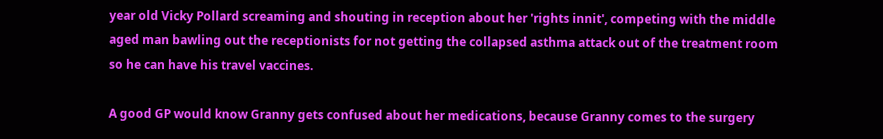year old Vicky Pollard screaming and shouting in reception about her 'rights innit', competing with the middle aged man bawling out the receptionists for not getting the collapsed asthma attack out of the treatment room so he can have his travel vaccines.

A good GP would know Granny gets confused about her medications, because Granny comes to the surgery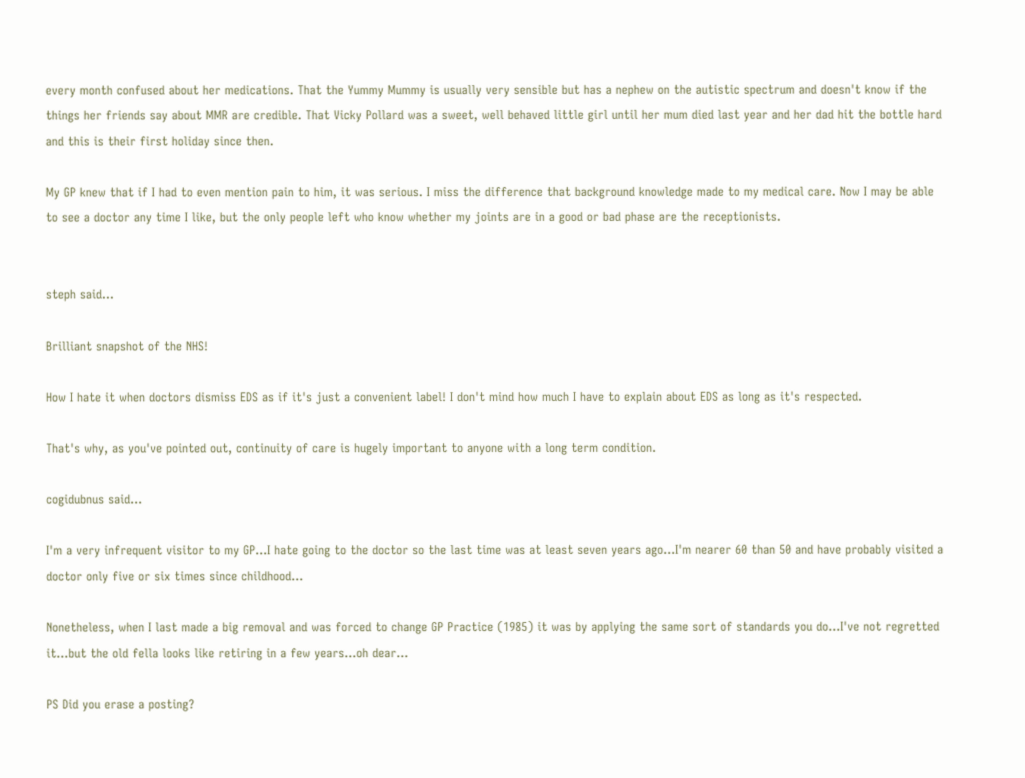every month confused about her medications. That the Yummy Mummy is usually very sensible but has a nephew on the autistic spectrum and doesn't know if the things her friends say about MMR are credible. That Vicky Pollard was a sweet, well behaved little girl until her mum died last year and her dad hit the bottle hard and this is their first holiday since then.

My GP knew that if I had to even mention pain to him, it was serious. I miss the difference that background knowledge made to my medical care. Now I may be able to see a doctor any time I like, but the only people left who know whether my joints are in a good or bad phase are the receptionists.


steph said...

Brilliant snapshot of the NHS!

How I hate it when doctors dismiss EDS as if it's just a convenient label! I don't mind how much I have to explain about EDS as long as it's respected.

That's why, as you've pointed out, continuity of care is hugely important to anyone with a long term condition.

cogidubnus said...

I'm a very infrequent visitor to my GP...I hate going to the doctor so the last time was at least seven years ago...I'm nearer 60 than 50 and have probably visited a doctor only five or six times since childhood...

Nonetheless, when I last made a big removal and was forced to change GP Practice (1985) it was by applying the same sort of standards you do...I've not regretted it...but the old fella looks like retiring in a few years...oh dear...

PS Did you erase a posting?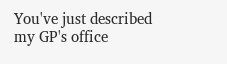You've just described my GP's office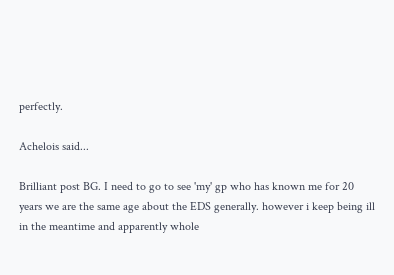perfectly.

Achelois said...

Brilliant post BG. I need to go to see 'my' gp who has known me for 20 years we are the same age about the EDS generally. however i keep being ill in the meantime and apparently whole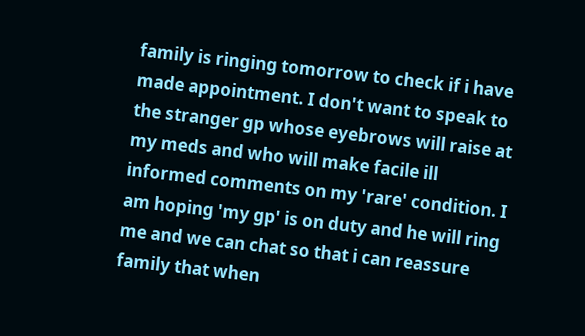family is ringing tomorrow to check if i have made appointment. I don't want to speak to the stranger gp whose eyebrows will raise at my meds and who will make facile ill informed comments on my 'rare' condition. I am hoping 'my gp' is on duty and he will ring me and we can chat so that i can reassure family that when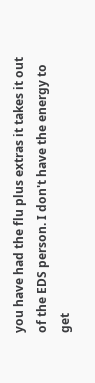you have had the flu plus extras it takes it out of the EDS person. I don't have the energy to get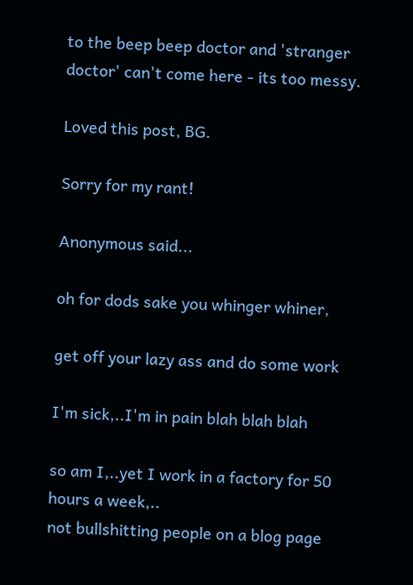to the beep beep doctor and 'stranger doctor' can't come here - its too messy.

Loved this post, BG.

Sorry for my rant!

Anonymous said...

oh for dods sake you whinger whiner,

get off your lazy ass and do some work

I'm sick,..I'm in pain blah blah blah

so am I,..yet I work in a factory for 50 hours a week,..
not bullshitting people on a blog page